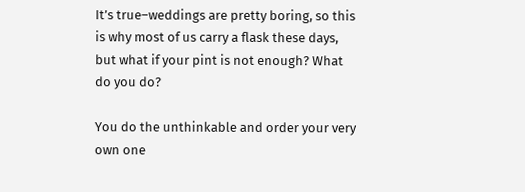It’s true–weddings are pretty boring, so this is why most of us carry a flask these days, but what if your pint is not enough? What do you do?

You do the unthinkable and order your very own one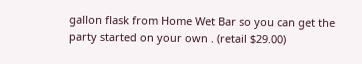gallon flask from Home Wet Bar so you can get the party started on your own . (retail $29.00)